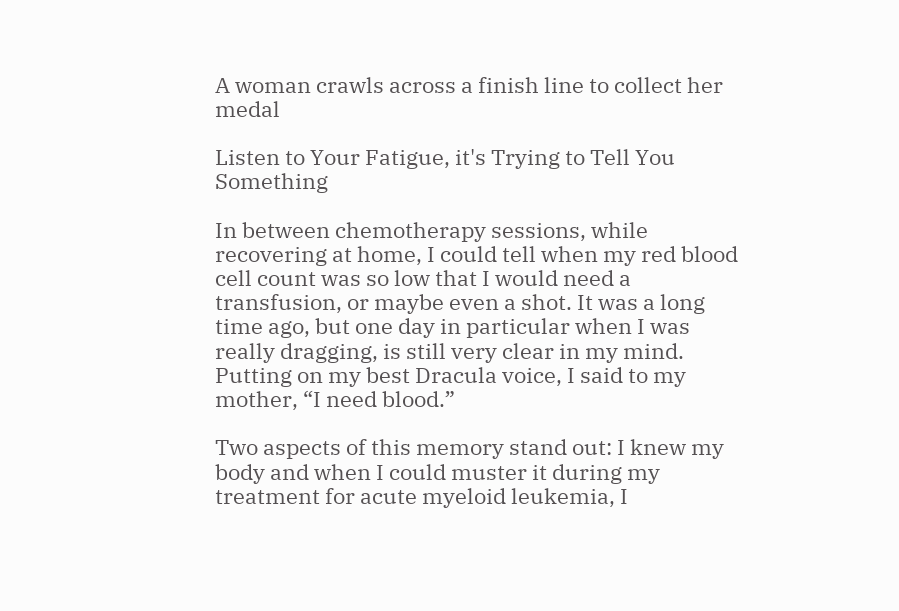A woman crawls across a finish line to collect her medal

Listen to Your Fatigue, it's Trying to Tell You Something

In between chemotherapy sessions, while recovering at home, I could tell when my red blood cell count was so low that I would need a transfusion, or maybe even a shot. It was a long time ago, but one day in particular when I was really dragging, is still very clear in my mind. Putting on my best Dracula voice, I said to my mother, “I need blood.”

Two aspects of this memory stand out: I knew my body and when I could muster it during my treatment for acute myeloid leukemia, I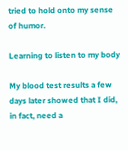tried to hold onto my sense of humor.

Learning to listen to my body

My blood test results a few days later showed that I did, in fact, need a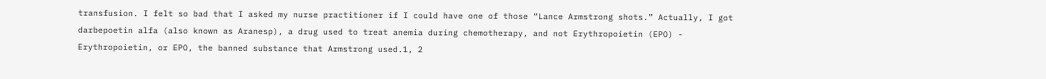transfusion. I felt so bad that I asked my nurse practitioner if I could have one of those “Lance Armstrong shots.” Actually, I got darbepoetin alfa (also known as Aranesp), a drug used to treat anemia during chemotherapy, and not Erythropoietin (EPO) - Erythropoietin, or EPO, the banned substance that Armstrong used.1, 2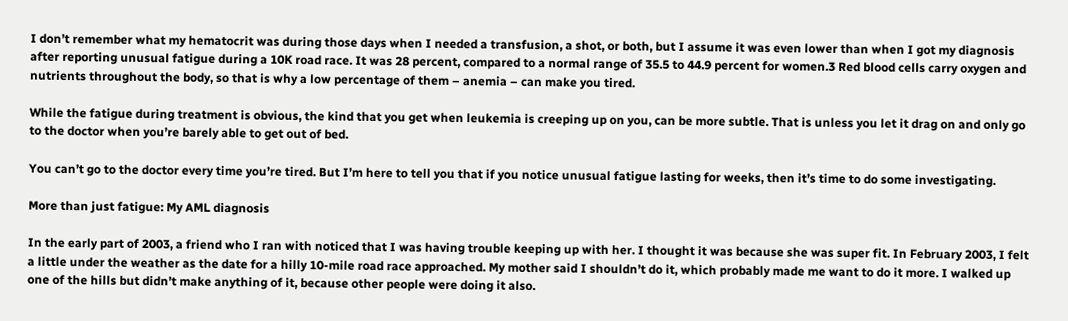I don’t remember what my hematocrit was during those days when I needed a transfusion, a shot, or both, but I assume it was even lower than when I got my diagnosis after reporting unusual fatigue during a 10K road race. It was 28 percent, compared to a normal range of 35.5 to 44.9 percent for women.3 Red blood cells carry oxygen and nutrients throughout the body, so that is why a low percentage of them – anemia – can make you tired.

While the fatigue during treatment is obvious, the kind that you get when leukemia is creeping up on you, can be more subtle. That is unless you let it drag on and only go to the doctor when you’re barely able to get out of bed.

You can’t go to the doctor every time you’re tired. But I’m here to tell you that if you notice unusual fatigue lasting for weeks, then it’s time to do some investigating.

More than just fatigue: My AML diagnosis

In the early part of 2003, a friend who I ran with noticed that I was having trouble keeping up with her. I thought it was because she was super fit. In February 2003, I felt a little under the weather as the date for a hilly 10-mile road race approached. My mother said I shouldn’t do it, which probably made me want to do it more. I walked up one of the hills but didn’t make anything of it, because other people were doing it also.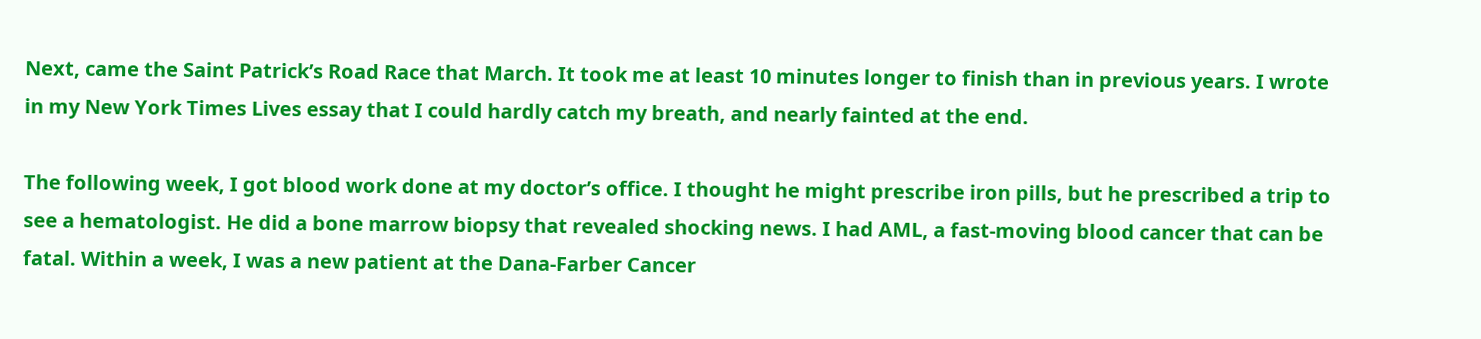Next, came the Saint Patrick’s Road Race that March. It took me at least 10 minutes longer to finish than in previous years. I wrote in my New York Times Lives essay that I could hardly catch my breath, and nearly fainted at the end.

The following week, I got blood work done at my doctor’s office. I thought he might prescribe iron pills, but he prescribed a trip to see a hematologist. He did a bone marrow biopsy that revealed shocking news. I had AML, a fast-moving blood cancer that can be fatal. Within a week, I was a new patient at the Dana-Farber Cancer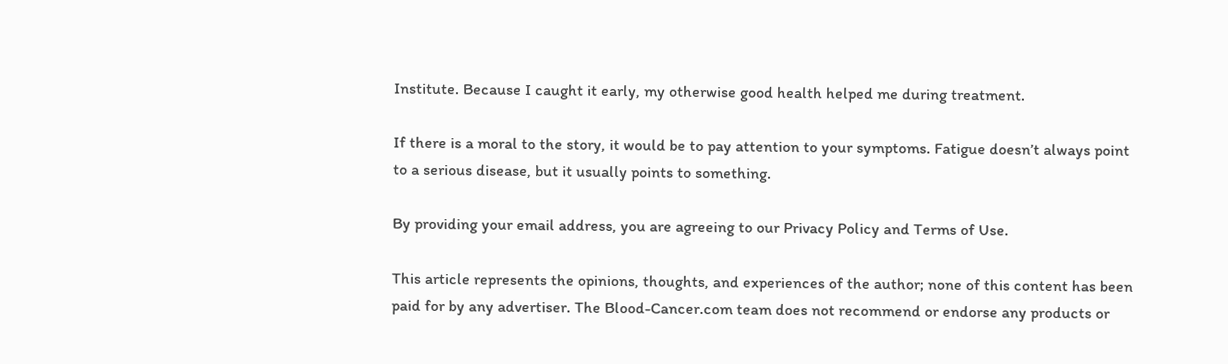Institute. Because I caught it early, my otherwise good health helped me during treatment.

If there is a moral to the story, it would be to pay attention to your symptoms. Fatigue doesn’t always point to a serious disease, but it usually points to something.

By providing your email address, you are agreeing to our Privacy Policy and Terms of Use.

This article represents the opinions, thoughts, and experiences of the author; none of this content has been paid for by any advertiser. The Blood-Cancer.com team does not recommend or endorse any products or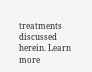treatments discussed herein. Learn more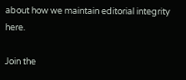about how we maintain editorial integrity here.

Join the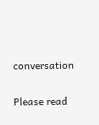conversation

Please read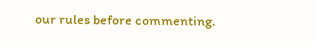our rules before commenting.